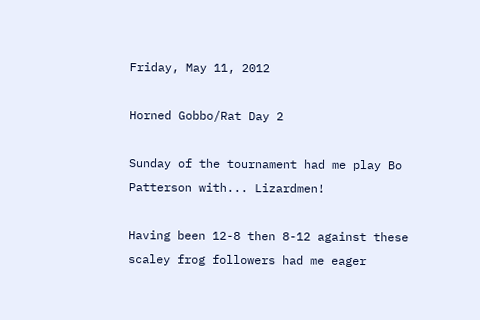Friday, May 11, 2012

Horned Gobbo/Rat Day 2

Sunday of the tournament had me play Bo Patterson with... Lizardmen!

Having been 12-8 then 8-12 against these scaley frog followers had me eager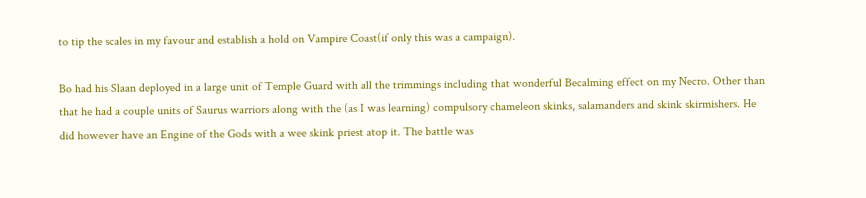to tip the scales in my favour and establish a hold on Vampire Coast(if only this was a campaign).

Bo had his Slaan deployed in a large unit of Temple Guard with all the trimmings including that wonderful Becalming effect on my Necro. Other than that he had a couple units of Saurus warriors along with the (as I was learning) compulsory chameleon skinks, salamanders and skink skirmishers. He did however have an Engine of the Gods with a wee skink priest atop it. The battle was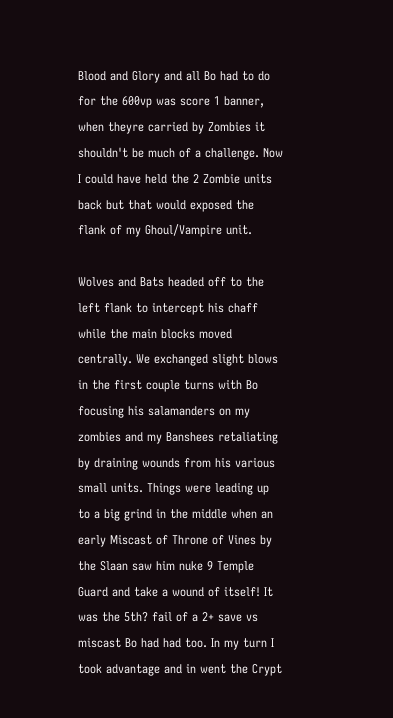Blood and Glory and all Bo had to do for the 600vp was score 1 banner, when theyre carried by Zombies it shouldn't be much of a challenge. Now I could have held the 2 Zombie units back but that would exposed the flank of my Ghoul/Vampire unit.

Wolves and Bats headed off to the left flank to intercept his chaff while the main blocks moved centrally. We exchanged slight blows in the first couple turns with Bo focusing his salamanders on my zombies and my Banshees retaliating by draining wounds from his various small units. Things were leading up to a big grind in the middle when an early Miscast of Throne of Vines by the Slaan saw him nuke 9 Temple Guard and take a wound of itself! It was the 5th? fail of a 2+ save vs miscast Bo had had too. In my turn I took advantage and in went the Crypt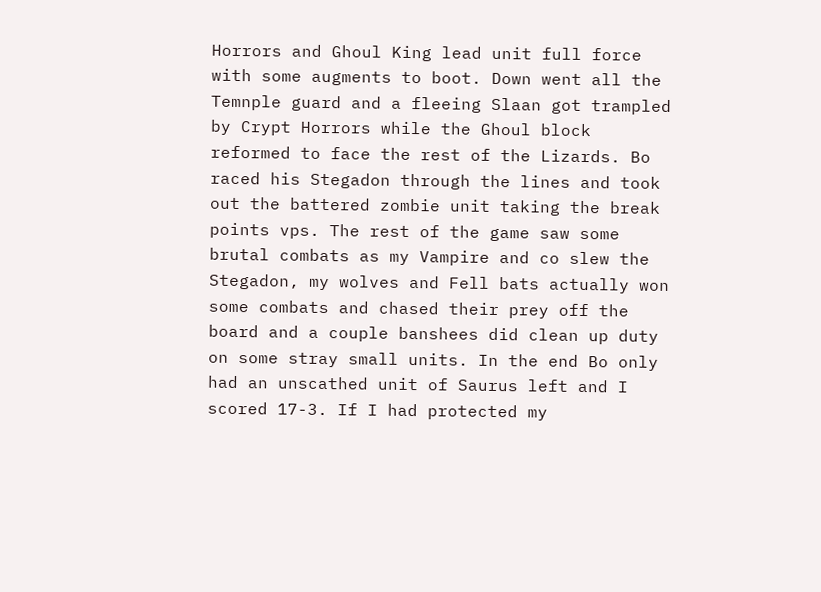Horrors and Ghoul King lead unit full force with some augments to boot. Down went all the Temnple guard and a fleeing Slaan got trampled by Crypt Horrors while the Ghoul block reformed to face the rest of the Lizards. Bo raced his Stegadon through the lines and took out the battered zombie unit taking the break points vps. The rest of the game saw some brutal combats as my Vampire and co slew the Stegadon, my wolves and Fell bats actually won some combats and chased their prey off the board and a couple banshees did clean up duty on some stray small units. In the end Bo only had an unscathed unit of Saurus left and I scored 17-3. If I had protected my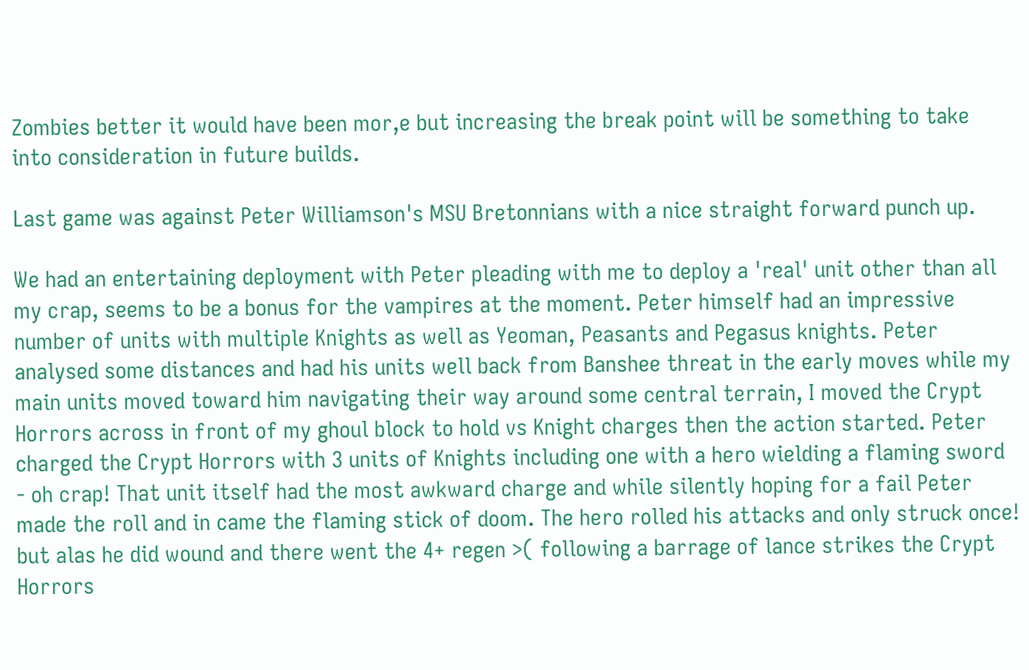Zombies better it would have been mor,e but increasing the break point will be something to take into consideration in future builds.

Last game was against Peter Williamson's MSU Bretonnians with a nice straight forward punch up.

We had an entertaining deployment with Peter pleading with me to deploy a 'real' unit other than all my crap, seems to be a bonus for the vampires at the moment. Peter himself had an impressive number of units with multiple Knights as well as Yeoman, Peasants and Pegasus knights. Peter analysed some distances and had his units well back from Banshee threat in the early moves while my main units moved toward him navigating their way around some central terrain, I moved the Crypt Horrors across in front of my ghoul block to hold vs Knight charges then the action started. Peter charged the Crypt Horrors with 3 units of Knights including one with a hero wielding a flaming sword - oh crap! That unit itself had the most awkward charge and while silently hoping for a fail Peter made the roll and in came the flaming stick of doom. The hero rolled his attacks and only struck once! but alas he did wound and there went the 4+ regen >( following a barrage of lance strikes the Crypt Horrors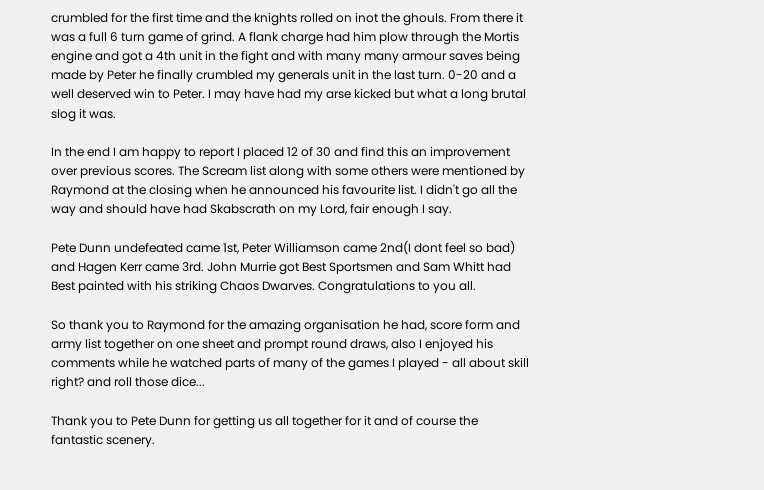crumbled for the first time and the knights rolled on inot the ghouls. From there it was a full 6 turn game of grind. A flank charge had him plow through the Mortis engine and got a 4th unit in the fight and with many many armour saves being made by Peter he finally crumbled my generals unit in the last turn. 0-20 and a well deserved win to Peter. I may have had my arse kicked but what a long brutal slog it was.

In the end I am happy to report I placed 12 of 30 and find this an improvement over previous scores. The Scream list along with some others were mentioned by Raymond at the closing when he announced his favourite list. I didn't go all the way and should have had Skabscrath on my Lord, fair enough I say.

Pete Dunn undefeated came 1st, Peter Williamson came 2nd(I dont feel so bad) and Hagen Kerr came 3rd. John Murrie got Best Sportsmen and Sam Whitt had Best painted with his striking Chaos Dwarves. Congratulations to you all.

So thank you to Raymond for the amazing organisation he had, score form and army list together on one sheet and prompt round draws, also I enjoyed his comments while he watched parts of many of the games I played - all about skill right? and roll those dice...

Thank you to Pete Dunn for getting us all together for it and of course the fantastic scenery.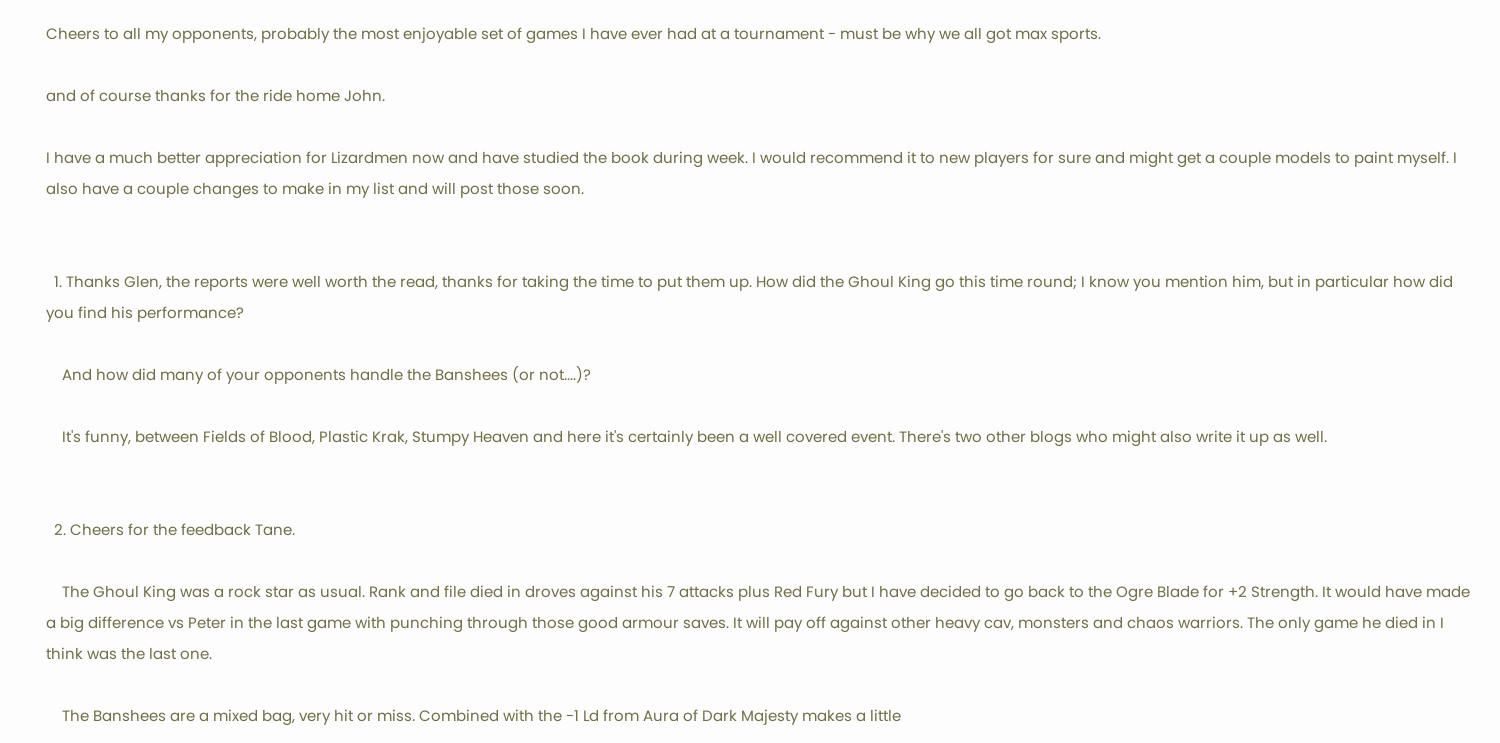Cheers to all my opponents, probably the most enjoyable set of games I have ever had at a tournament - must be why we all got max sports.

and of course thanks for the ride home John.

I have a much better appreciation for Lizardmen now and have studied the book during week. I would recommend it to new players for sure and might get a couple models to paint myself. I also have a couple changes to make in my list and will post those soon.


  1. Thanks Glen, the reports were well worth the read, thanks for taking the time to put them up. How did the Ghoul King go this time round; I know you mention him, but in particular how did you find his performance?

    And how did many of your opponents handle the Banshees (or not....)?

    It's funny, between Fields of Blood, Plastic Krak, Stumpy Heaven and here it's certainly been a well covered event. There's two other blogs who might also write it up as well.


  2. Cheers for the feedback Tane.

    The Ghoul King was a rock star as usual. Rank and file died in droves against his 7 attacks plus Red Fury but I have decided to go back to the Ogre Blade for +2 Strength. It would have made a big difference vs Peter in the last game with punching through those good armour saves. It will pay off against other heavy cav, monsters and chaos warriors. The only game he died in I think was the last one.

    The Banshees are a mixed bag, very hit or miss. Combined with the -1 Ld from Aura of Dark Majesty makes a little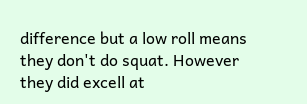difference but a low roll means they don't do squat. However they did excell at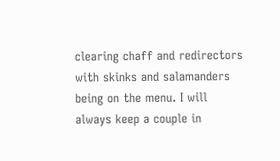clearing chaff and redirectors with skinks and salamanders being on the menu. I will always keep a couple in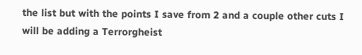the list but with the points I save from 2 and a couple other cuts I will be adding a Terrorgheist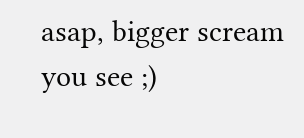asap, bigger scream you see ;)